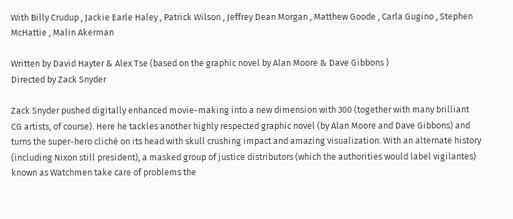With Billy Crudup , Jackie Earle Haley , Patrick Wilson , Jeffrey Dean Morgan , Matthew Goode , Carla Gugino , Stephen McHattie , Malin Akerman

Written by David Hayter & Alex Tse (based on the graphic novel by Alan Moore & Dave Gibbons )
Directed by Zack Snyder

Zack Snyder pushed digitally enhanced movie-making into a new dimension with 300 (together with many brilliant CG artists, of course). Here he tackles another highly respected graphic novel (by Alan Moore and Dave Gibbons) and turns the super-hero cliché on its head with skull crushing impact and amazing visualization. With an alternate history (including Nixon still president), a masked group of justice distributors (which the authorities would label vigilantes) known as Watchmen take care of problems the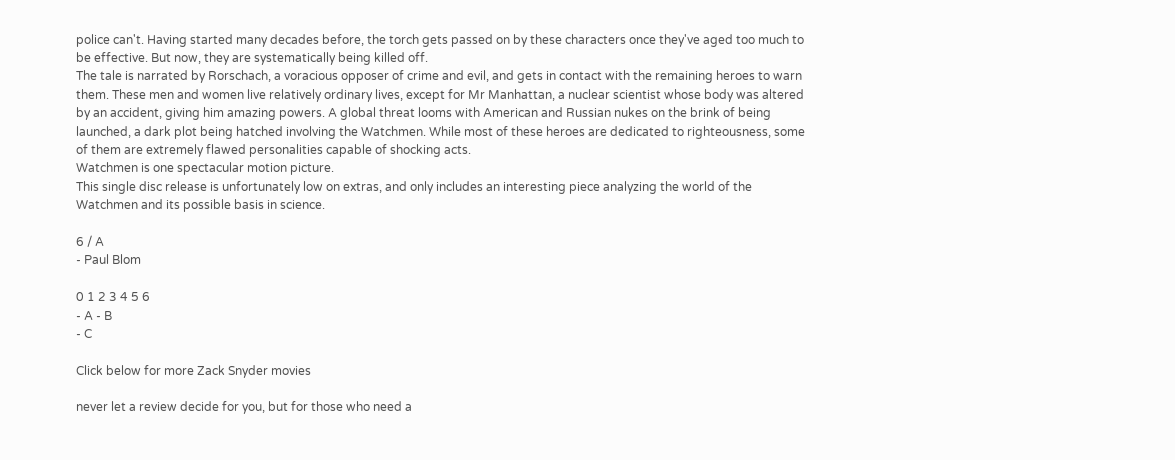police can't. Having started many decades before, the torch gets passed on by these characters once they've aged too much to be effective. But now, they are systematically being killed off.
The tale is narrated by Rorschach, a voracious opposer of crime and evil, and gets in contact with the remaining heroes to warn them. These men and women live relatively ordinary lives, except for Mr Manhattan, a nuclear scientist whose body was altered by an accident, giving him amazing powers. A global threat looms with American and Russian nukes on the brink of being launched, a dark plot being hatched involving the Watchmen. While most of these heroes are dedicated to righteousness, some of them are extremely flawed personalities capable of shocking acts.
Watchmen is one spectacular motion picture.
This single disc release is unfortunately low on extras, and only includes an interesting piece analyzing the world of the Watchmen and its possible basis in science.

6 / A
- Paul Blom

0 1 2 3 4 5 6
- A - B
- C

Click below for more Zack Snyder movies

never let a review decide for you, but for those who need a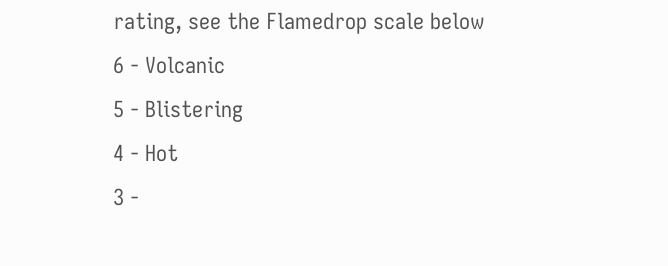rating, see the Flamedrop scale below
6 - Volcanic
5 - Blistering
4 - Hot
3 -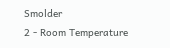Smolder
2 - Room Temperature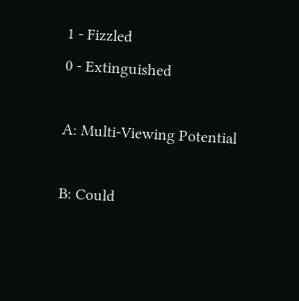1 - Fizzled
0 - Extinguished

A: Multi-Viewing Potential

B: Could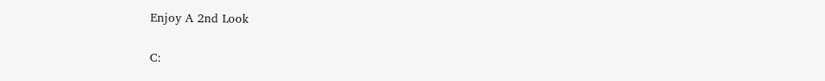Enjoy A 2nd Look

C: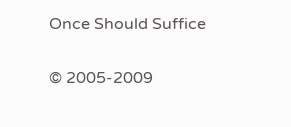Once Should Suffice

© 2005-2009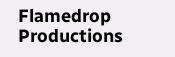Flamedrop Productions